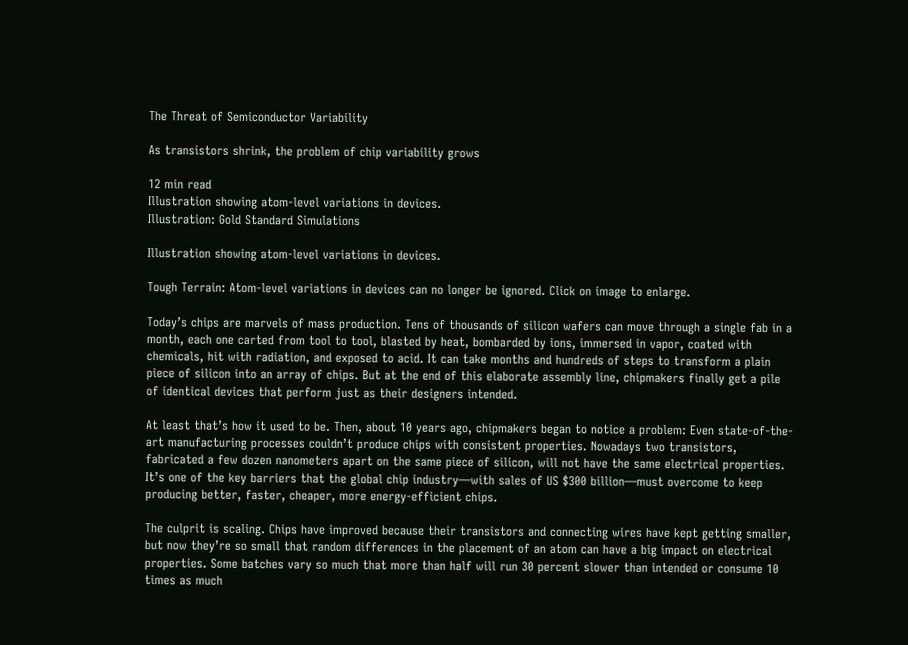The Threat of Semiconductor Variability

As transistors shrink, the problem of chip variability grows

12 min read
Illustration showing atom-level variations in devices.
Illustration: Gold Standard Simulations

Illustration showing atom-level variations in devices.

Tough Terrain: Atom-level variations in devices can no longer be ignored. Click on image to enlarge.

Today’s chips are marvels of mass production. Tens of thousands of silicon wafers can move through a single fab in a month, each one carted from tool to tool, blasted by heat, bombarded by ions, immersed in vapor, coated with chemicals, hit with radiation, and exposed to acid. It can take months and hundreds of steps to transform a plain piece of silicon into an array of chips. But at the end of this elaborate assembly line, chipmakers finally get a pile of identical devices that perform just as their designers intended.

At least that’s how it used to be. Then, about 10 years ago, chipmakers began to notice a problem: Even state-of-the-art manufacturing processes couldn’t produce chips with consistent properties. Nowadays two transistors, fabricated a few dozen nanometers apart on the same piece of silicon, will not have the same electrical properties. It’s one of the key barriers that the global chip industry—with sales of US $300 billion—must overcome to keep producing better, faster, cheaper, more energy-efficient chips.

The culprit is scaling. Chips have improved because their transistors and connecting wires have kept getting smaller, but now they’re so small that random differences in the placement of an atom can have a big impact on electrical properties. Some batches vary so much that more than half will run 30 percent slower than intended or consume 10 times as much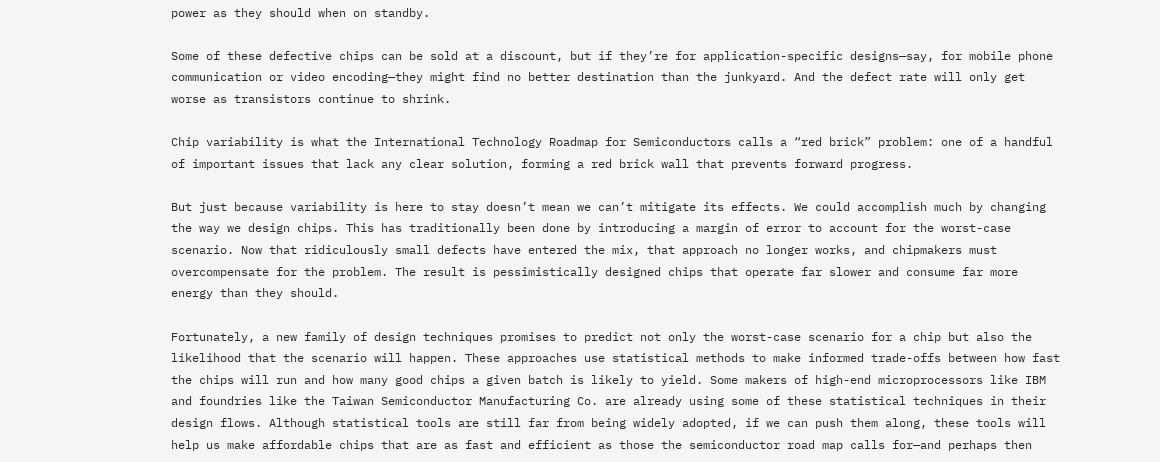power as they should when on standby.

Some of these defective chips can be sold at a discount, but if they’re for application-specific designs—say, for mobile phone communication or video encoding—they might find no better destination than the junkyard. And the defect rate will only get worse as transistors continue to shrink.

Chip variability is what the International Technology Roadmap for Semiconductors calls a “red brick” problem: one of a handful of important issues that lack any clear solution, forming a red brick wall that prevents forward progress.

But just because variability is here to stay doesn’t mean we can’t mitigate its effects. We could accomplish much by changing the way we design chips. This has traditionally been done by introducing a margin of error to account for the worst-case scenario. Now that ridiculously small defects have entered the mix, that approach no longer works, and chipmakers must overcompensate for the problem. The result is pessimistically designed chips that operate far slower and consume far more energy than they should.

Fortunately, a new family of design techniques promises to predict not only the worst-case scenario for a chip but also the likelihood that the scenario will happen. These approaches use statistical methods to make informed trade-offs between how fast the chips will run and how many good chips a given batch is likely to yield. Some makers of high-end microprocessors like IBM and foundries like the Taiwan Semiconductor Manufacturing Co. are already using some of these statistical techniques in their design flows. Although statistical tools are still far from being widely adopted, if we can push them along, these tools will help us make affordable chips that are as fast and efficient as those the semiconductor road map calls for—and perhaps then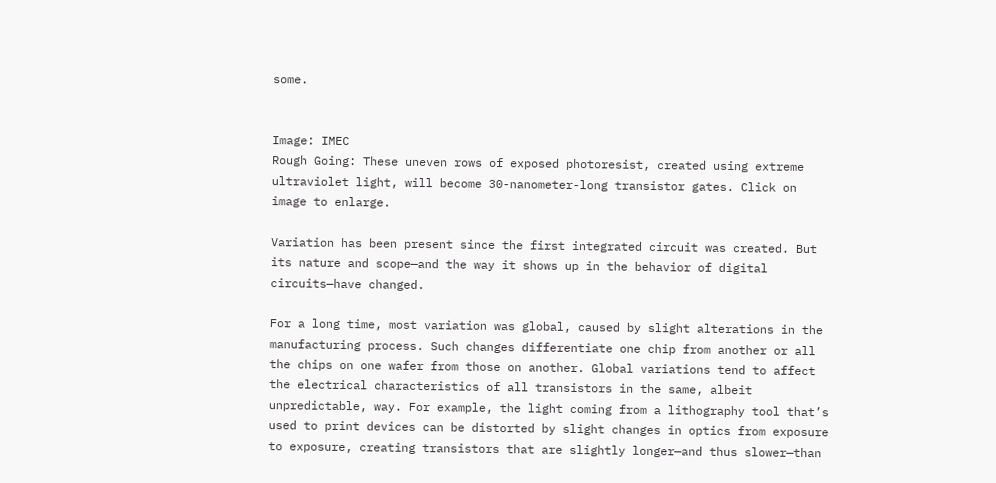some.


Image: IMEC
Rough Going: These uneven rows of exposed photoresist, created using extreme ultraviolet light, will become 30-nanometer-long transistor gates. Click on image to enlarge.

Variation has been present since the first integrated circuit was created. But its nature and scope—and the way it shows up in the behavior of digital circuits—have changed.

For a long time, most variation was global, caused by slight alterations in the manufacturing process. Such changes differentiate one chip from another or all the chips on one wafer from those on another. Global variations tend to affect the electrical characteristics of all transistors in the same, albeit unpredictable, way. For example, the light coming from a lithography tool that’s used to print devices can be distorted by slight changes in optics from exposure to exposure, creating transistors that are slightly longer—and thus slower—than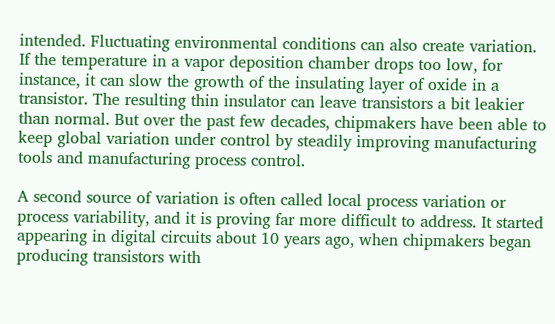intended. Fluctuating environmental conditions can also create variation. If the temperature in a vapor deposition chamber drops too low, for instance, it can slow the growth of the insulating layer of oxide in a transistor. The resulting thin insulator can leave transistors a bit leakier than normal. But over the past few decades, chipmakers have been able to keep global variation under control by steadily improving manufacturing tools and manufacturing process control.

A second source of variation is often called local process variation or process variability, and it is proving far more difficult to address. It started appearing in digital circuits about 10 years ago, when chipmakers began producing transistors with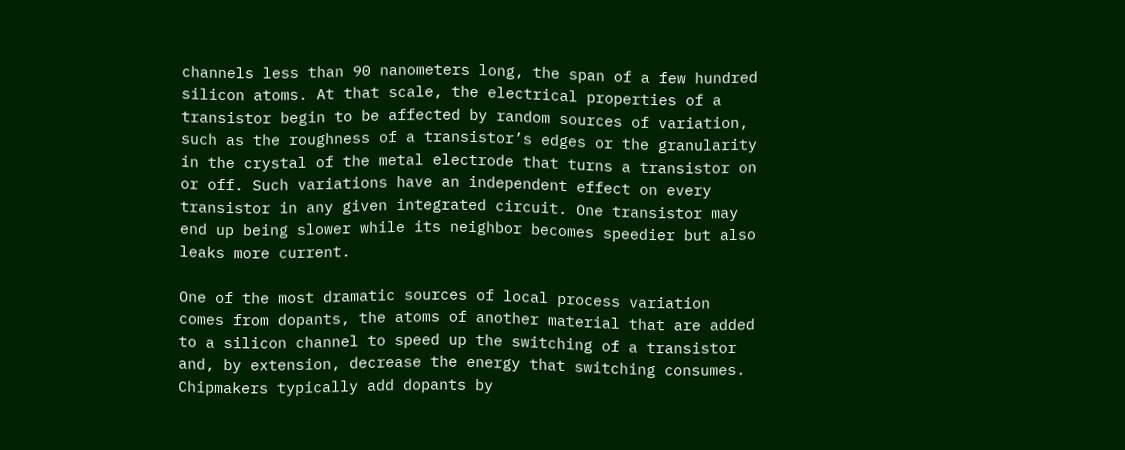channels less than 90 nanometers long, the span of a few hundred silicon atoms. At that scale, the electrical properties of a transistor begin to be affected by random sources of variation, such as the roughness of a transistor’s edges or the granularity in the crystal of the metal electrode that turns a transistor on or off. Such variations have an independent effect on every transistor in any given integrated circuit. One transistor may end up being slower while its neighbor becomes speedier but also leaks more current.

One of the most dramatic sources of local process variation comes from dopants, the atoms of another material that are added to a silicon channel to speed up the switching of a transistor and, by extension, decrease the energy that switching consumes. Chipmakers typically add dopants by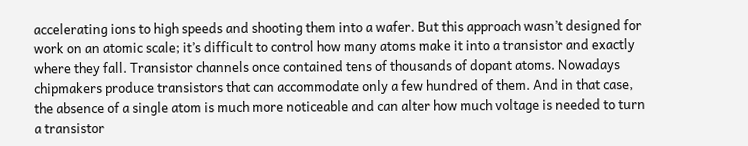accelerating ions to high speeds and shooting them into a wafer. But this approach wasn’t designed for work on an atomic scale; it’s difficult to control how many atoms make it into a transistor and exactly where they fall. Transistor channels once contained tens of thousands of dopant atoms. Nowadays chipmakers produce transistors that can accommodate only a few hundred of them. And in that case, the absence of a single atom is much more noticeable and can alter how much voltage is needed to turn a transistor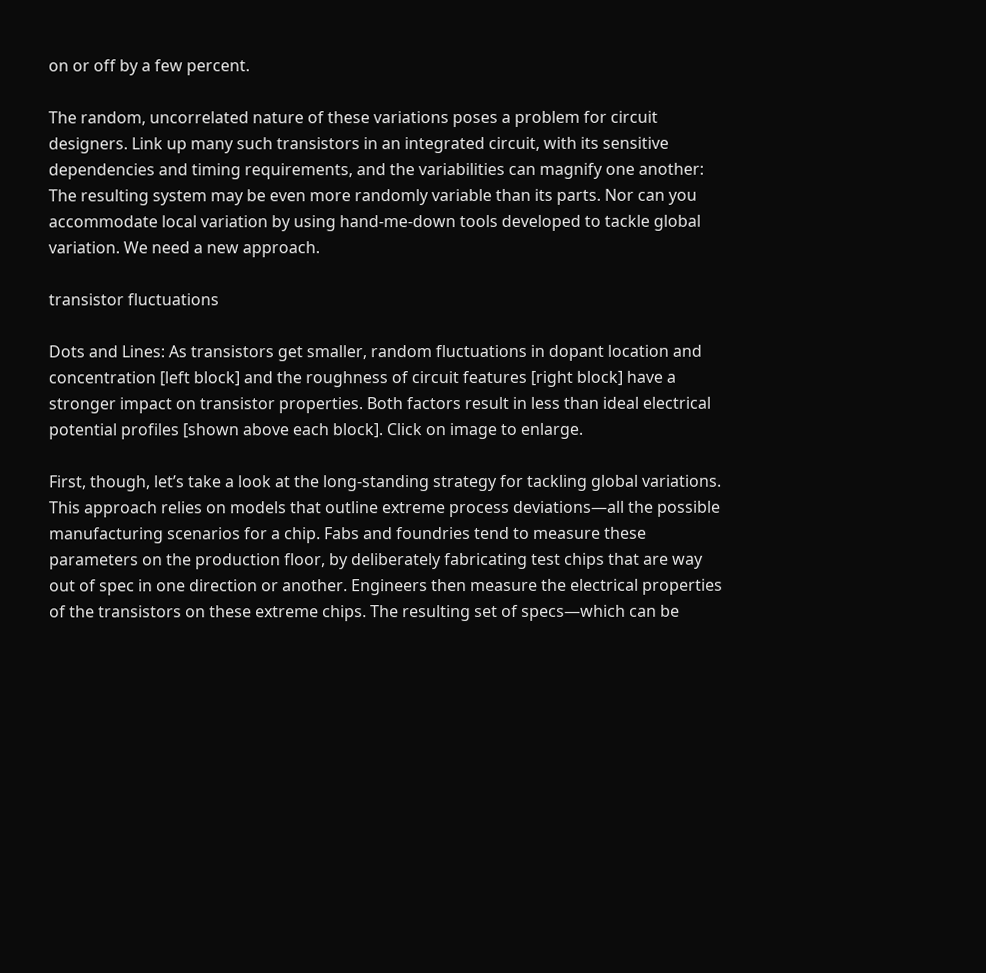on or off by a few percent.

The random, uncorrelated nature of these variations poses a problem for circuit designers. Link up many such transistors in an integrated circuit, with its sensitive dependencies and timing requirements, and the variabilities can magnify one another: The resulting system may be even more randomly variable than its parts. Nor can you accommodate local variation by using hand-me-down tools developed to tackle global variation. We need a new approach.

transistor fluctuations

Dots and Lines: As transistors get smaller, random fluctuations in dopant location and concentration [left block] and the roughness of circuit features [right block] have a stronger impact on transistor properties. Both factors result in less than ideal electrical potential profiles [shown above each block]. Click on image to enlarge.

First, though, let’s take a look at the long-standing strategy for tackling global variations. This approach relies on models that outline extreme process deviations—all the possible manufacturing scenarios for a chip. Fabs and foundries tend to measure these parameters on the production floor, by deliberately fabricating test chips that are way out of spec in one direction or another. Engineers then measure the electrical properties of the transistors on these extreme chips. The resulting set of specs—which can be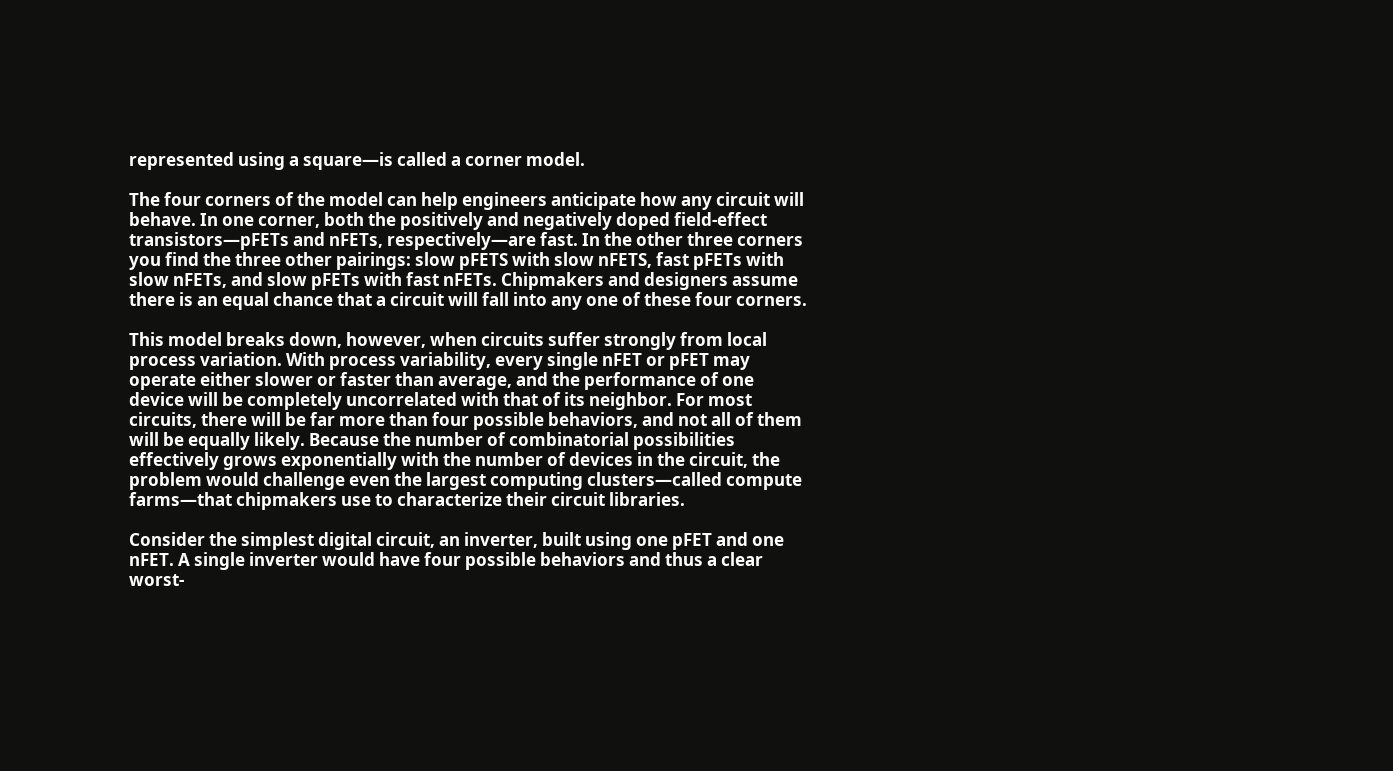represented using a square—is called a corner model.

The four corners of the model can help engineers anticipate how any circuit will behave. In one corner, both the positively and negatively doped field-effect transistors—pFETs and nFETs, respectively—are fast. In the other three corners you find the three other pairings: slow pFETS with slow nFETS, fast pFETs with slow nFETs, and slow pFETs with fast nFETs. Chipmakers and designers assume there is an equal chance that a circuit will fall into any one of these four corners.

This model breaks down, however, when circuits suffer strongly from local process variation. With process variability, every single nFET or pFET may operate either slower or faster than average, and the performance of one device will be completely uncorrelated with that of its neighbor. For most circuits, there will be far more than four possible behaviors, and not all of them will be equally likely. Because the number of combinatorial possibilities effectively grows exponentially with the number of devices in the circuit, the problem would challenge even the largest computing clusters—called compute farms—that chipmakers use to characterize their circuit libraries.

Consider the simplest digital circuit, an inverter, built using one pFET and one nFET. A single inverter would have four possible behaviors and thus a clear worst-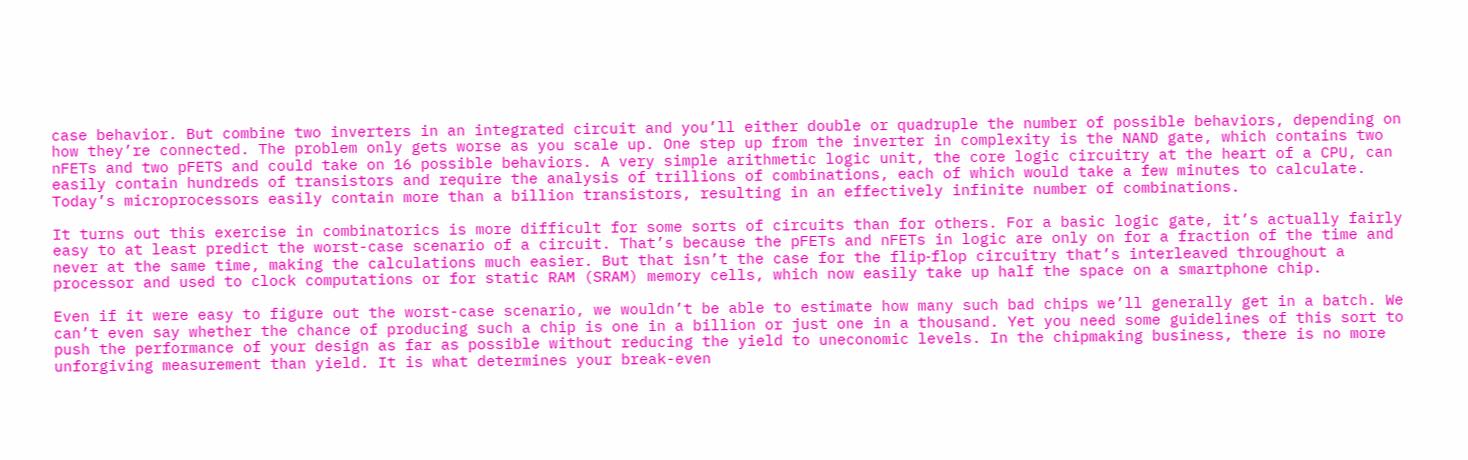case behavior. But combine two inverters in an integrated circuit and you’ll either double or quadruple the number of possible behaviors, depending on how they’re connected. The problem only gets worse as you scale up. One step up from the inverter in complexity is the NAND gate, which contains two nFETs and two pFETS and could take on 16 possible behaviors. A very simple arithmetic logic unit, the core logic circuitry at the heart of a CPU, can easily contain hundreds of transistors and require the analysis of trillions of combinations, each of which would take a few minutes to calculate. Today’s microprocessors easily contain more than a billion transistors, resulting in an effectively infinite number of combinations.

It turns out this exercise in combinatorics is more difficult for some sorts of circuits than for others. For a basic logic gate, it’s actually fairly easy to at least predict the worst-case scenario of a circuit. That’s because the pFETs and nFETs in logic are only on for a fraction of the time and never at the same time, making the calculations much easier. But that isn’t the case for the flip‑flop circuitry that’s interleaved throughout a processor and used to clock computations or for static RAM (SRAM) memory cells, which now easily take up half the space on a smartphone chip.

Even if it were easy to figure out the worst-case scenario, we wouldn’t be able to estimate how many such bad chips we’ll generally get in a batch. We can’t even say whether the chance of producing such a chip is one in a billion or just one in a thousand. Yet you need some guidelines of this sort to push the performance of your design as far as possible without reducing the yield to uneconomic levels. In the chipmaking business, there is no more unforgiving measurement than yield. It is what determines your break-even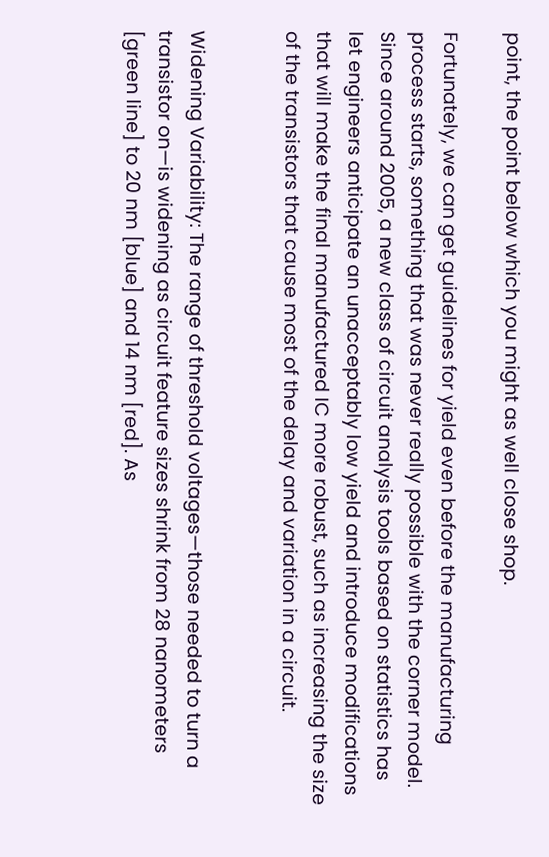point, the point below which you might as well close shop.

Fortunately, we can get guidelines for yield even before the manufacturing process starts, something that was never really possible with the corner model. Since around 2005, a new class of circuit analysis tools based on statistics has let engineers anticipate an unacceptably low yield and introduce modifications that will make the final manufactured IC more robust, such as increasing the size of the transistors that cause most of the delay and variation in a circuit.


Widening Variability: The range of threshold voltages—those needed to turn a transistor on—is widening as circuit feature sizes shrink from 28 nanometers [green line] to 20 nm [blue] and 14 nm [red]. As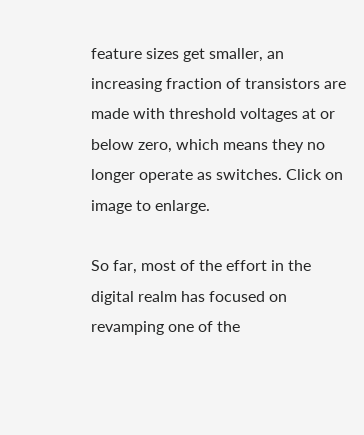feature sizes get smaller, an increasing fraction of transistors are made with threshold voltages at or below zero, which means they no longer operate as switches. Click on image to enlarge.

So far, most of the effort in the digital realm has focused on revamping one of the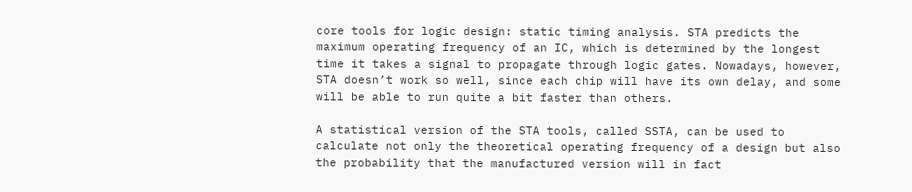core tools for logic design: static timing analysis. STA predicts the maximum operating frequency of an IC, which is determined by the longest time it takes a signal to propagate through logic gates. Nowadays, however, STA doesn’t work so well, since each chip will have its own delay, and some will be able to run quite a bit faster than others.

A statistical version of the STA tools, called SSTA, can be used to calculate not only the theoretical operating frequency of a design but also the probability that the manufactured version will in fact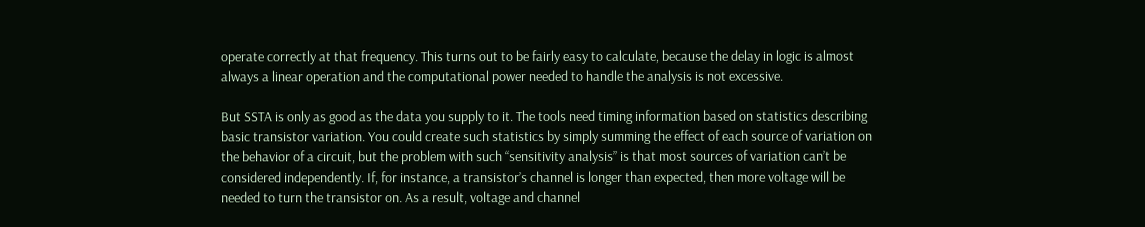operate correctly at that frequency. This turns out to be fairly easy to calculate, because the delay in logic is almost always a linear operation and the computational power needed to handle the analysis is not excessive.

But SSTA is only as good as the data you supply to it. The tools need timing information based on statistics describing basic transistor variation. You could create such statistics by simply summing the effect of each source of variation on the behavior of a circuit, but the problem with such “sensitivity analysis” is that most sources of variation can’t be considered independently. If, for instance, a transistor’s channel is longer than expected, then more voltage will be needed to turn the transistor on. As a result, voltage and channel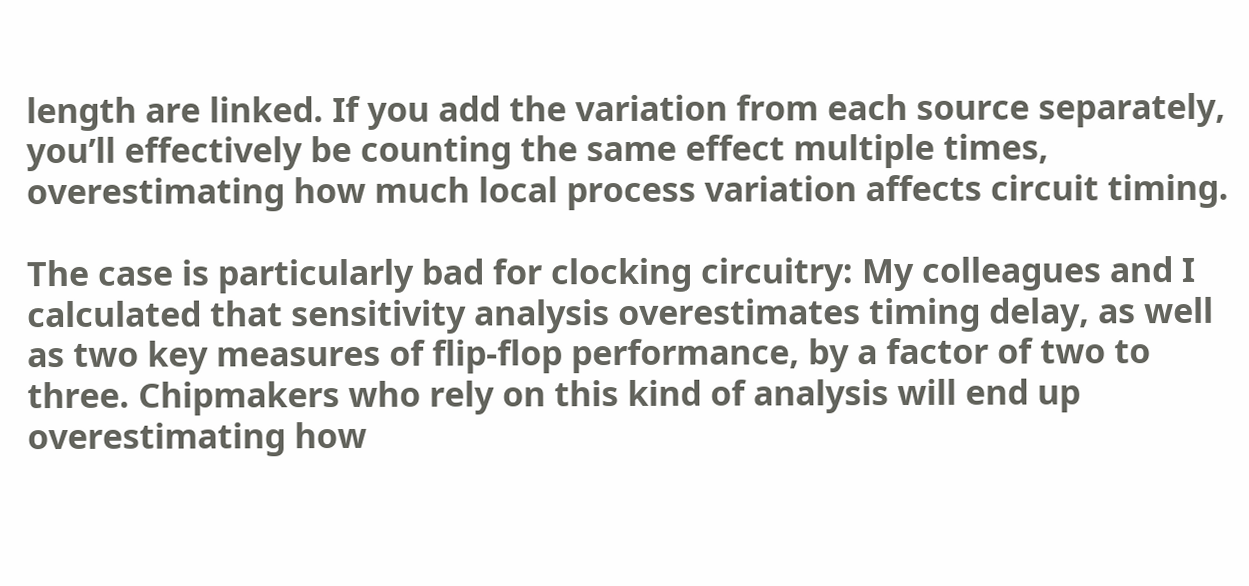length are linked. If you add the variation from each source separately, you’ll effectively be counting the same effect multiple times, overestimating how much local process variation affects circuit timing.

The case is particularly bad for clocking circuitry: My colleagues and I calculated that sensitivity analysis overestimates timing delay, as well as two key measures of flip-flop performance, by a factor of two to three. Chipmakers who rely on this kind of analysis will end up overestimating how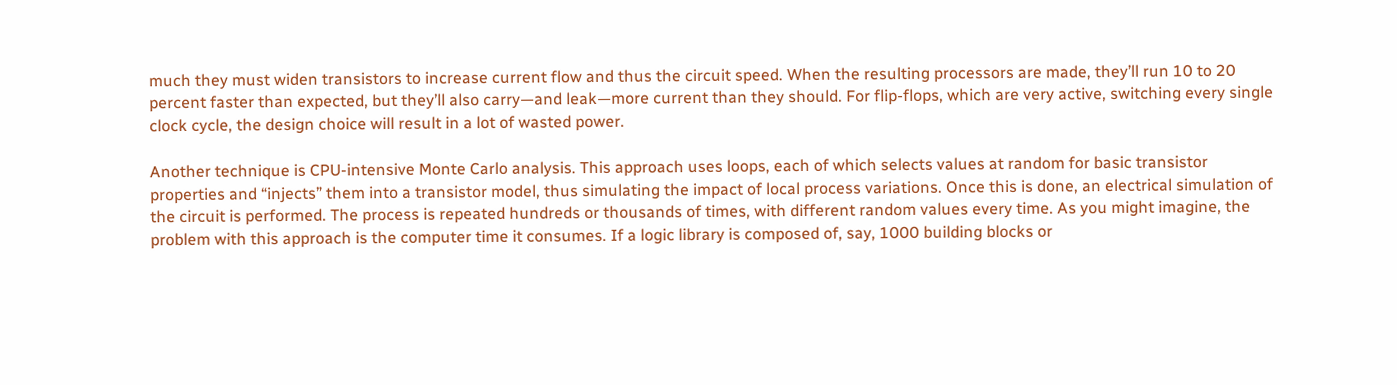much they must widen transistors to increase current flow and thus the circuit speed. When the resulting processors are made, they’ll run 10 to 20 percent faster than expected, but they’ll also carry—and leak—more current than they should. For flip-flops, which are very active, switching every single clock cycle, the design choice will result in a lot of wasted power.

Another technique is CPU-intensive Monte Carlo analysis. This approach uses loops, each of which selects values at random for basic transistor properties and “injects” them into a transistor model, thus simulating the impact of local process variations. Once this is done, an electrical simulation of the circuit is performed. The process is repeated hundreds or thousands of times, with different random values every time. As you might imagine, the problem with this approach is the computer time it consumes. If a logic library is composed of, say, 1000 building blocks or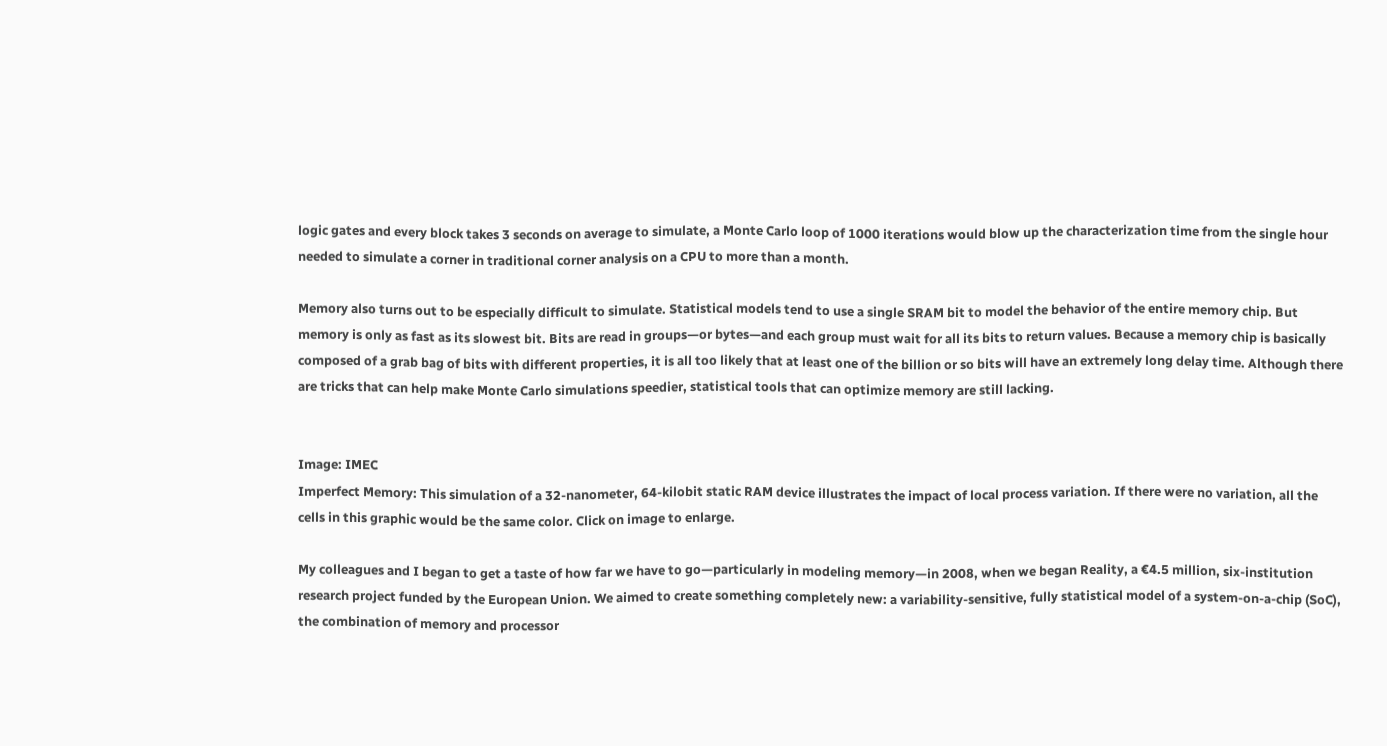logic gates and every block takes 3 seconds on average to simulate, a Monte Carlo loop of 1000 iterations would blow up the characterization time from the single hour needed to simulate a corner in traditional corner analysis on a CPU to more than a month.

Memory also turns out to be especially difficult to simulate. Statistical models tend to use a single SRAM bit to model the behavior of the entire memory chip. But memory is only as fast as its slowest bit. Bits are read in groups—or bytes—and each group must wait for all its bits to return values. Because a memory chip is basically composed of a grab bag of bits with different properties, it is all too likely that at least one of the billion or so bits will have an extremely long delay time. Although there are tricks that can help make Monte Carlo simulations speedier, statistical tools that can optimize memory are still lacking.


Image: IMEC
Imperfect Memory: This simulation of a 32-nanometer, 64-kilobit static RAM device illustrates the impact of local process variation. If there were no variation, all the cells in this graphic would be the same color. Click on image to enlarge.

My colleagues and I began to get a taste of how far we have to go—particularly in modeling memory—in 2008, when we began Reality, a €4.5 million, six-institution research project funded by the European Union. We aimed to create something completely new: a variability-sensitive, fully statistical model of a system-on-a-chip (SoC), the combination of memory and processor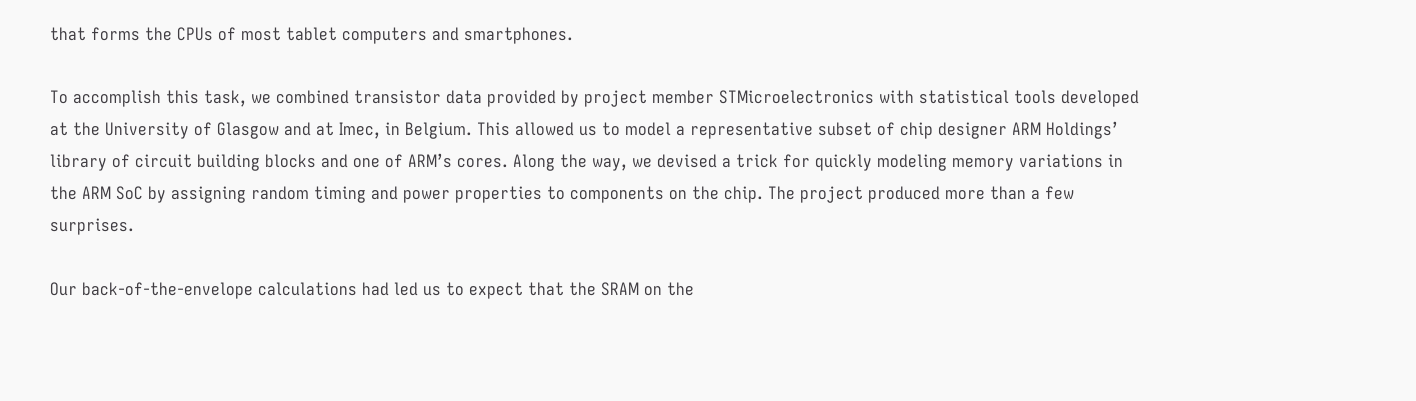that forms the CPUs of most tablet computers and smartphones.

To accomplish this task, we combined transistor data provided by project member STMicroelectronics with statistical tools developed at the University of Glasgow and at Imec, in Belgium. This allowed us to model a representative subset of chip designer ARM Holdings’ library of circuit building blocks and one of ARM’s cores. Along the way, we devised a trick for quickly modeling memory variations in the ARM SoC by assigning random timing and power properties to components on the chip. The project produced more than a few surprises.

Our back-of-the-envelope calculations had led us to expect that the SRAM on the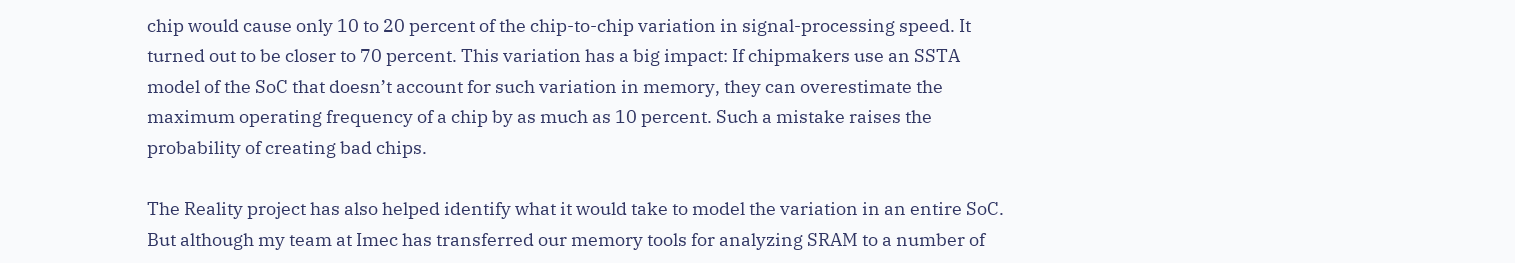chip would cause only 10 to 20 percent of the chip-to-chip variation in signal-processing speed. It turned out to be closer to 70 percent. This variation has a big impact: If chipmakers use an SSTA model of the SoC that doesn’t account for such variation in memory, they can overestimate the maximum operating frequency of a chip by as much as 10 percent. Such a mistake raises the probability of creating bad chips.

The Reality project has also helped identify what it would take to model the variation in an entire SoC. But although my team at Imec has transferred our memory tools for analyzing SRAM to a number of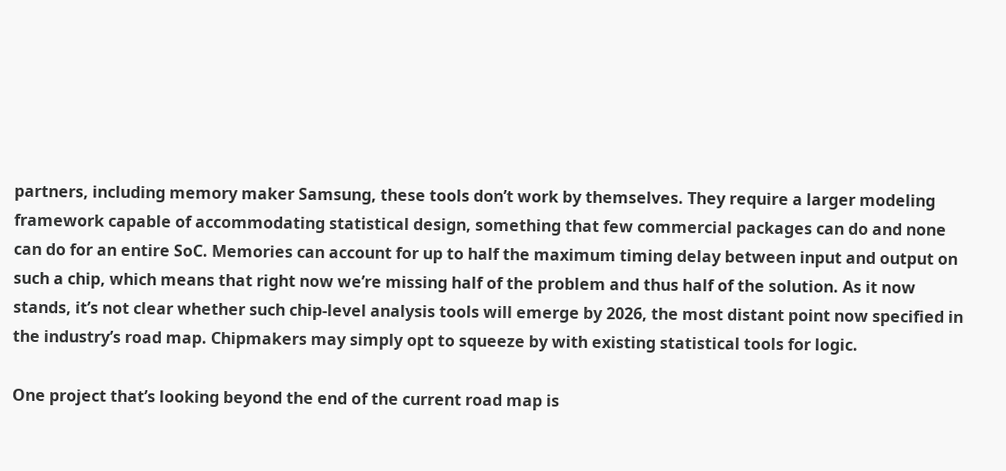partners, including memory maker Samsung, these tools don’t work by themselves. They require a larger modeling framework capable of accommodating statistical design, something that few commercial packages can do and none can do for an entire SoC. Memories can account for up to half the maximum timing delay between input and output on such a chip, which means that right now we’re missing half of the problem and thus half of the solution. As it now stands, it’s not clear whether such chip-level analysis tools will emerge by 2026, the most distant point now specified in the industry’s road map. Chipmakers may simply opt to squeeze by with existing statistical tools for logic.

One project that’s looking beyond the end of the current road map is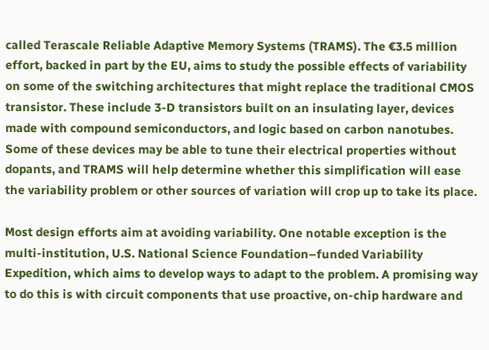called Terascale Reliable Adaptive Memory Systems (TRAMS). The €3.5 million effort, backed in part by the EU, aims to study the possible effects of variability on some of the switching architectures that might replace the traditional CMOS transistor. These include 3-D transistors built on an insulating layer, devices made with compound semiconductors, and logic based on carbon nanotubes. Some of these devices may be able to tune their electrical properties without dopants, and TRAMS will help determine whether this simplification will ease the variability problem or other sources of variation will crop up to take its place.

Most design efforts aim at avoiding variability. One notable exception is the multi-institution, U.S. National Science Foundation–funded Variability Expedition, which aims to develop ways to adapt to the problem. A promising way to do this is with circuit components that use proactive, on-chip hardware and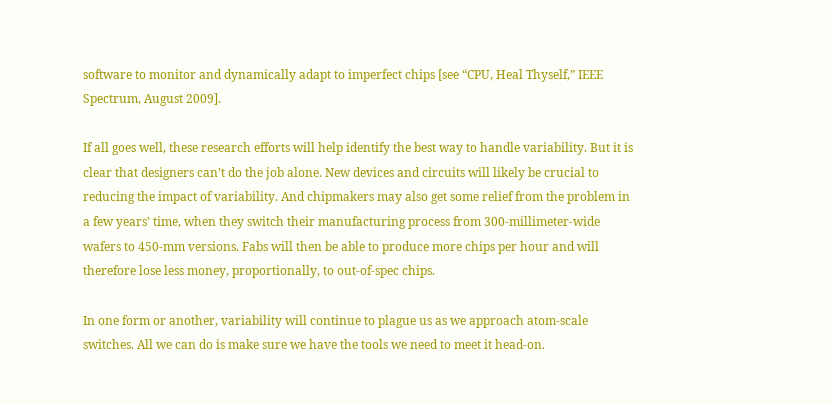software to monitor and dynamically adapt to imperfect chips [see “CPU, Heal Thyself,” IEEE Spectrum, August 2009].

If all goes well, these research efforts will help identify the best way to handle variability. But it is clear that designers can’t do the job alone. New devices and circuits will likely be crucial to reducing the impact of variability. And chipmakers may also get some relief from the problem in a few years’ time, when they switch their manufacturing process from 300-millimeter-wide wafers to 450-mm versions. Fabs will then be able to produce more chips per hour and will therefore lose less money, proportionally, to out-of-spec chips.

In one form or another, variability will continue to plague us as we approach atom-scale switches. All we can do is make sure we have the tools we need to meet it head-on.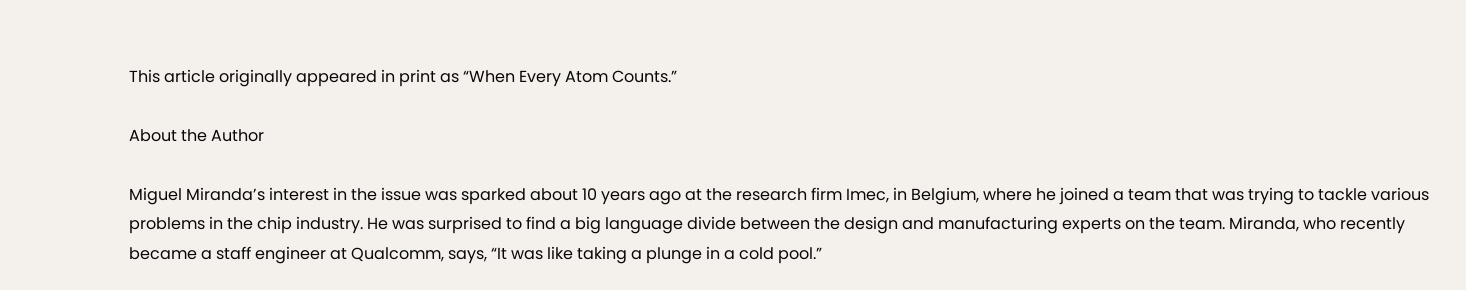This article originally appeared in print as “When Every Atom Counts.”

About the Author

Miguel Miranda’s interest in the issue was sparked about 10 years ago at the research firm Imec, in Belgium, where he joined a team that was trying to tackle various problems in the chip industry. He was surprised to find a big language divide between the design and manufacturing experts on the team. Miranda, who recently became a staff engineer at Qualcomm, says, “It was like taking a plunge in a cold pool.”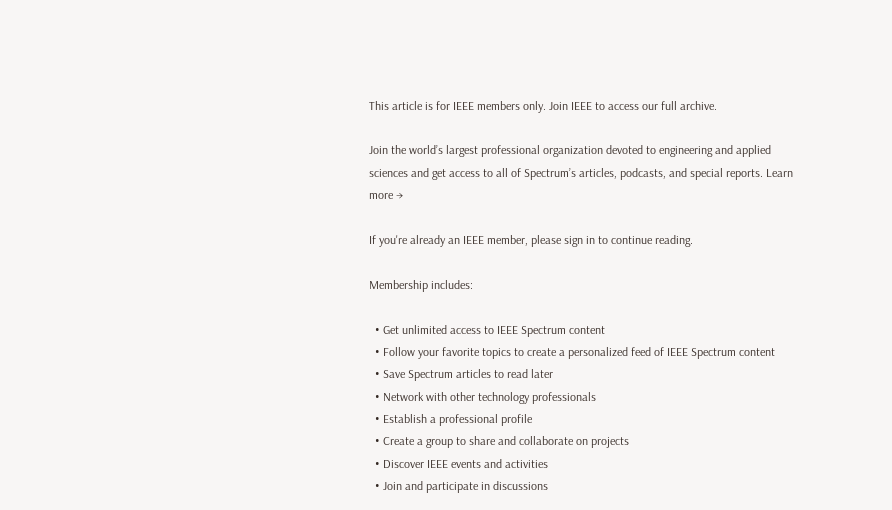This article is for IEEE members only. Join IEEE to access our full archive.

Join the world’s largest professional organization devoted to engineering and applied sciences and get access to all of Spectrum’s articles, podcasts, and special reports. Learn more →

If you're already an IEEE member, please sign in to continue reading.

Membership includes:

  • Get unlimited access to IEEE Spectrum content
  • Follow your favorite topics to create a personalized feed of IEEE Spectrum content
  • Save Spectrum articles to read later
  • Network with other technology professionals
  • Establish a professional profile
  • Create a group to share and collaborate on projects
  • Discover IEEE events and activities
  • Join and participate in discussions